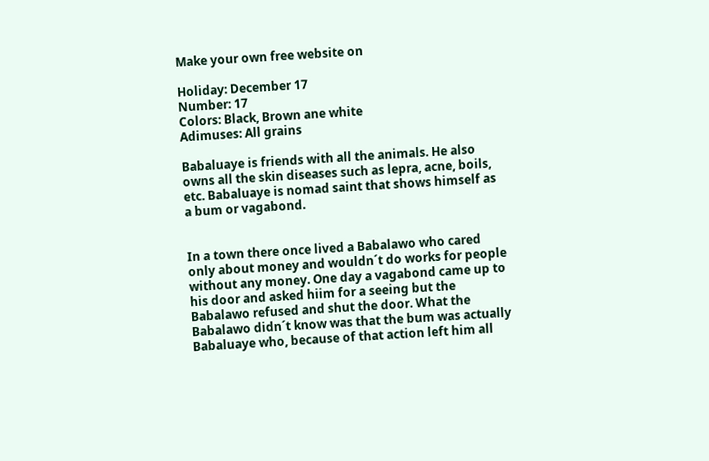Make your own free website on

Holiday: December 17
Number: 17
Colors: Black, Brown ane white
Adimuses: All grains

Babaluaye is friends with all the animals. He also owns all the skin diseases such as lepra, acne, boils, etc. Babaluaye is nomad saint that shows himself as a bum or vagabond.


In a town there once lived a Babalawo who cared only about money and wouldn´t do works for people without any money. One day a vagabond came up to his door and asked hiim for a seeing but the Babalawo refused and shut the door. What the Babalawo didn´t know was that the bum was actually Babaluaye who, because of that action left him all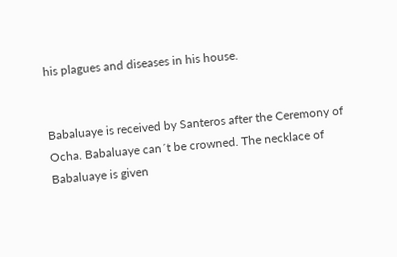his plagues and diseases in his house.


Babaluaye is received by Santeros after the Ceremony of Ocha. Babaluaye can´t be crowned. The necklace of Babaluaye is given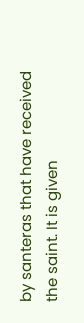by santeras that have received the saint. It is given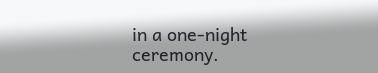in a one-night ceremony.